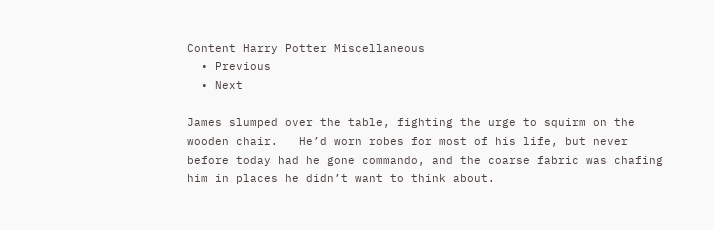Content Harry Potter Miscellaneous
  • Previous
  • Next

James slumped over the table, fighting the urge to squirm on the wooden chair.   He’d worn robes for most of his life, but never before today had he gone commando, and the coarse fabric was chafing him in places he didn’t want to think about.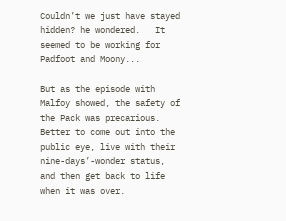Couldn’t we just have stayed hidden? he wondered.   It seemed to be working for Padfoot and Moony...

But as the episode with Malfoy showed, the safety of the Pack was precarious.   Better to come out into the public eye, live with their nine-days’-wonder status, and then get back to life when it was over.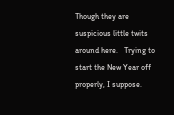Though they are suspicious little twits around here.   Trying to start the New Year off properly, I suppose.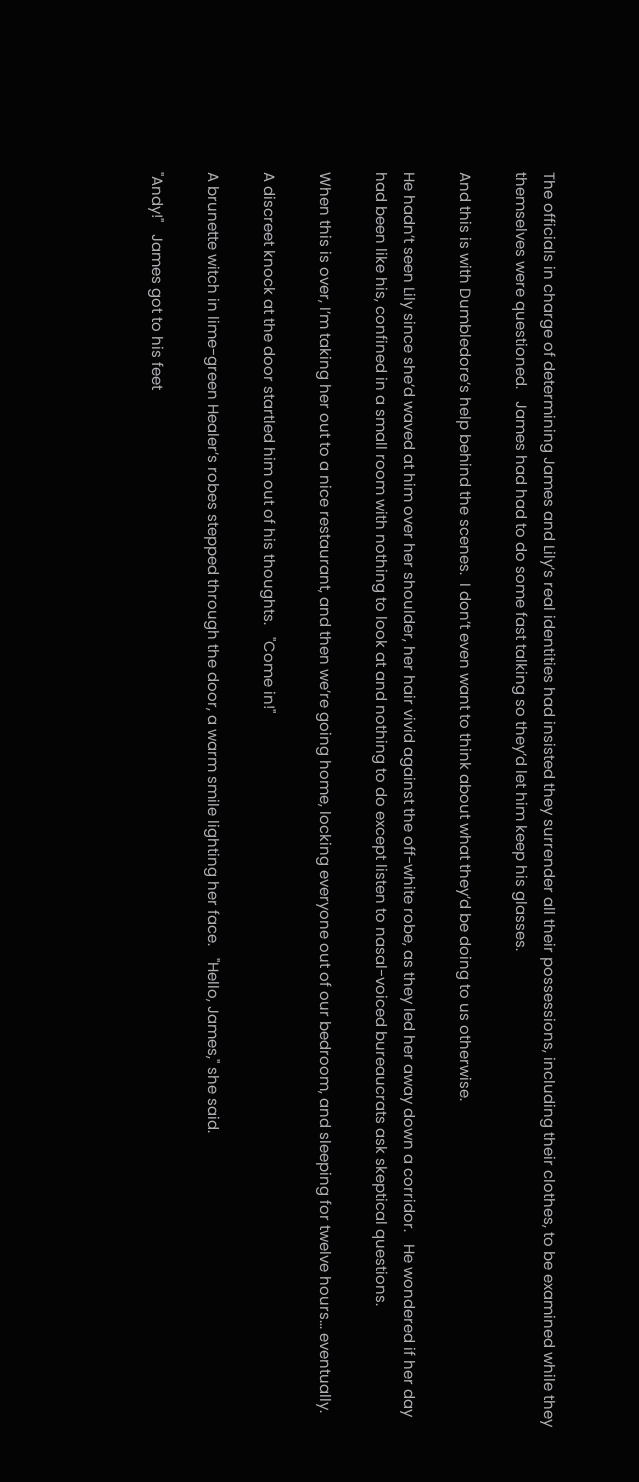The officials in charge of determining James and Lily’s real identities had insisted they surrender all their possessions, including their clothes, to be examined while they themselves were questioned.   James had had to do some fast talking so they’d let him keep his glasses.

And this is with Dumbledore’s help behind the scenes.  I don’t even want to think about what they’d be doing to us otherwise.

He hadn’t seen Lily since she’d waved at him over her shoulder, her hair vivid against the off-white robe, as they led her away down a corridor.   He wondered if her day had been like his, confined in a small room with nothing to look at and nothing to do except listen to nasal-voiced bureaucrats ask skeptical questions.

When this is over, I’m taking her out to a nice restaurant, and then we’re going home, locking everyone out of our bedroom, and sleeping for twelve hours... eventually.

A discreet knock at the door startled him out of his thoughts.   "Come in!"

A brunette witch in lime-green Healer’s robes stepped through the door, a warm smile lighting her face.   "Hello, James," she said.

"Andy!"   James got to his feet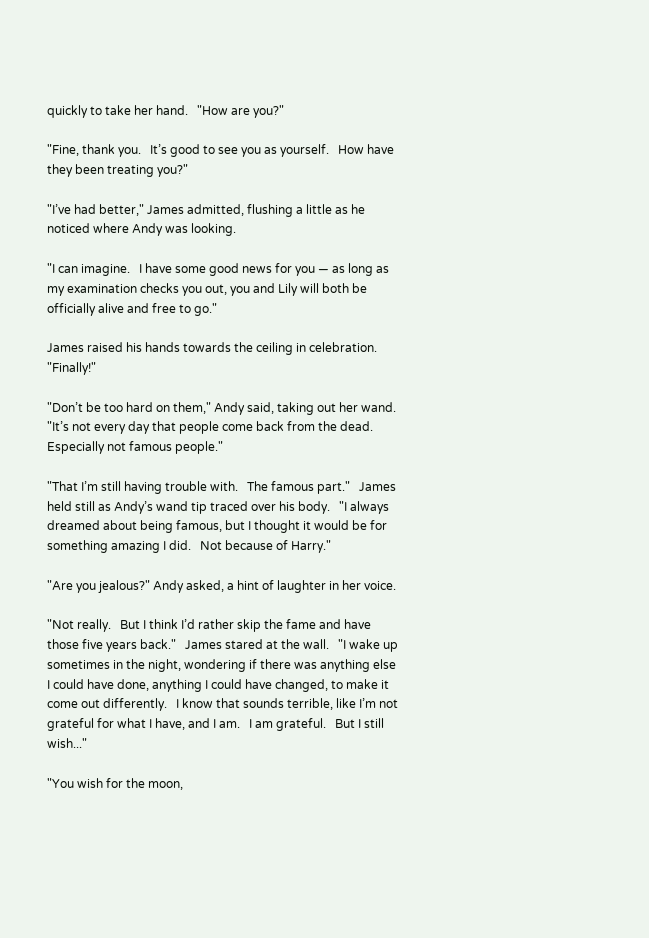quickly to take her hand.   "How are you?"

"Fine, thank you.   It’s good to see you as yourself.   How have they been treating you?"

"I’ve had better," James admitted, flushing a little as he noticed where Andy was looking.

"I can imagine.   I have some good news for you — as long as my examination checks you out, you and Lily will both be officially alive and free to go."

James raised his hands towards the ceiling in celebration.   "Finally!"

"Don’t be too hard on them," Andy said, taking out her wand.   "It’s not every day that people come back from the dead.   Especially not famous people."

"That I’m still having trouble with.   The famous part."   James held still as Andy’s wand tip traced over his body.   "I always dreamed about being famous, but I thought it would be for something amazing I did.   Not because of Harry."

"Are you jealous?" Andy asked, a hint of laughter in her voice.

"Not really.   But I think I’d rather skip the fame and have those five years back."   James stared at the wall.   "I wake up sometimes in the night, wondering if there was anything else I could have done, anything I could have changed, to make it come out differently.   I know that sounds terrible, like I’m not grateful for what I have, and I am.   I am grateful.   But I still wish..."

"You wish for the moon,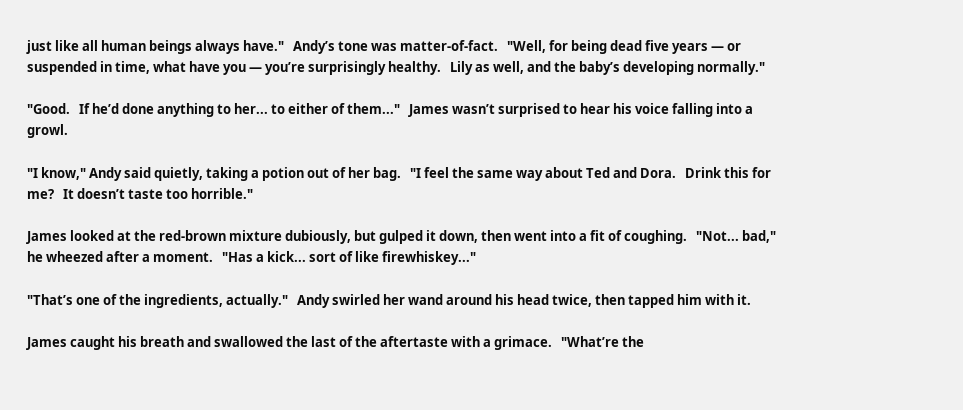just like all human beings always have."   Andy’s tone was matter-of-fact.   "Well, for being dead five years — or suspended in time, what have you — you’re surprisingly healthy.   Lily as well, and the baby’s developing normally."

"Good.   If he’d done anything to her... to either of them..."   James wasn’t surprised to hear his voice falling into a growl.

"I know," Andy said quietly, taking a potion out of her bag.   "I feel the same way about Ted and Dora.   Drink this for me?   It doesn’t taste too horrible."

James looked at the red-brown mixture dubiously, but gulped it down, then went into a fit of coughing.   "Not... bad," he wheezed after a moment.   "Has a kick... sort of like firewhiskey..."

"That’s one of the ingredients, actually."   Andy swirled her wand around his head twice, then tapped him with it.

James caught his breath and swallowed the last of the aftertaste with a grimace.   "What’re the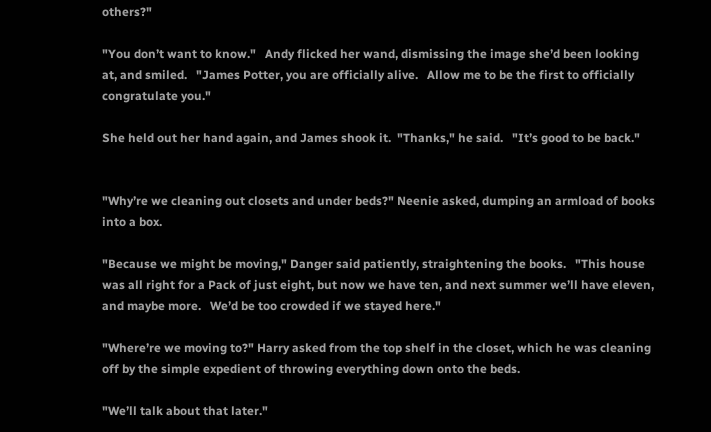others?"

"You don’t want to know."   Andy flicked her wand, dismissing the image she’d been looking at, and smiled.   "James Potter, you are officially alive.   Allow me to be the first to officially congratulate you."

She held out her hand again, and James shook it.  "Thanks," he said.   "It’s good to be back."


"Why’re we cleaning out closets and under beds?" Neenie asked, dumping an armload of books into a box.

"Because we might be moving," Danger said patiently, straightening the books.   "This house was all right for a Pack of just eight, but now we have ten, and next summer we’ll have eleven, and maybe more.   We’d be too crowded if we stayed here."

"Where’re we moving to?" Harry asked from the top shelf in the closet, which he was cleaning off by the simple expedient of throwing everything down onto the beds.

"We’ll talk about that later."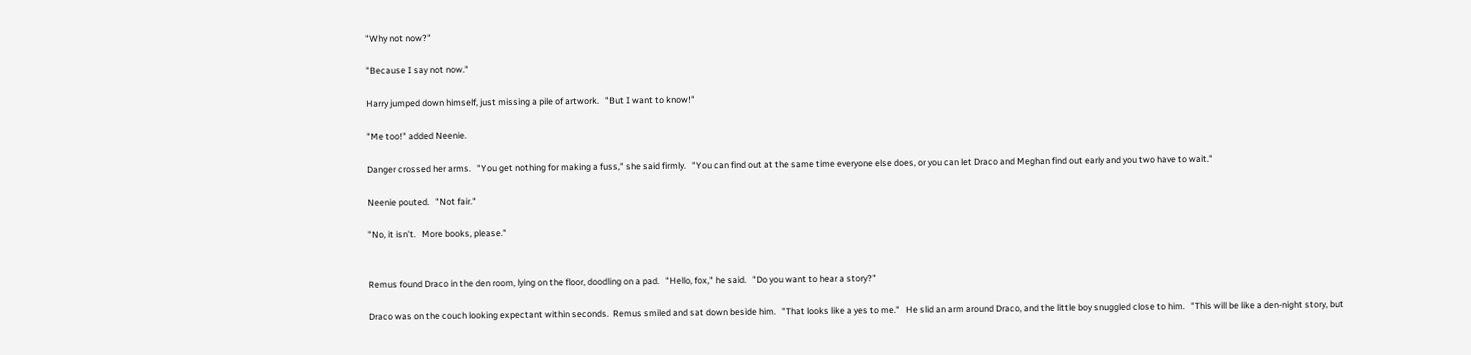"Why not now?"

"Because I say not now."

Harry jumped down himself, just missing a pile of artwork.   "But I want to know!"

"Me too!" added Neenie.

Danger crossed her arms.   "You get nothing for making a fuss," she said firmly.   "You can find out at the same time everyone else does, or you can let Draco and Meghan find out early and you two have to wait."

Neenie pouted.   "Not fair."

"No, it isn’t.   More books, please."


Remus found Draco in the den room, lying on the floor, doodling on a pad.   "Hello, fox," he said.   "Do you want to hear a story?"

Draco was on the couch looking expectant within seconds.  Remus smiled and sat down beside him.   "That looks like a yes to me."   He slid an arm around Draco, and the little boy snuggled close to him.   "This will be like a den-night story, but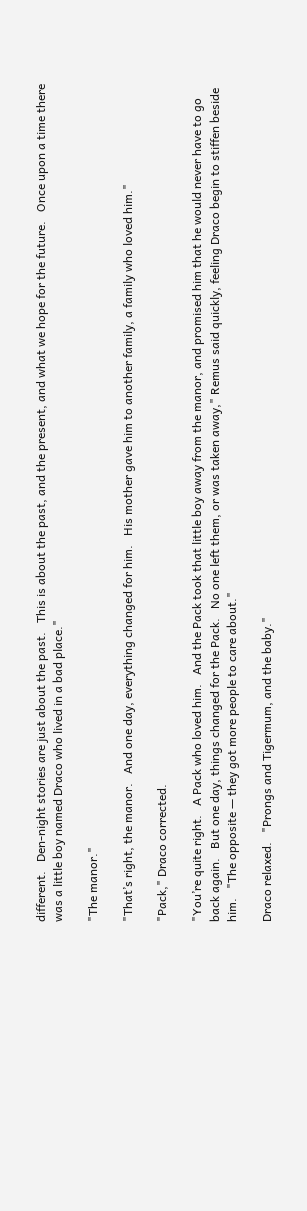different.   Den-night stories are just about the past.   This is about the past, and the present, and what we hope for the future.   Once upon a time there was a little boy named Draco who lived in a bad place."

"The manor."

"That’s right, the manor.   And one day, everything changed for him.   His mother gave him to another family, a family who loved him."

"Pack," Draco corrected.

"You’re quite right.   A Pack who loved him.   And the Pack took that little boy away from the manor, and promised him that he would never have to go back again.   But one day, things changed for the Pack.   No one left them, or was taken away," Remus said quickly, feeling Draco begin to stiffen beside him.   "The opposite — they got more people to care about."

Draco relaxed.   "Prongs and Tigermum, and the baby."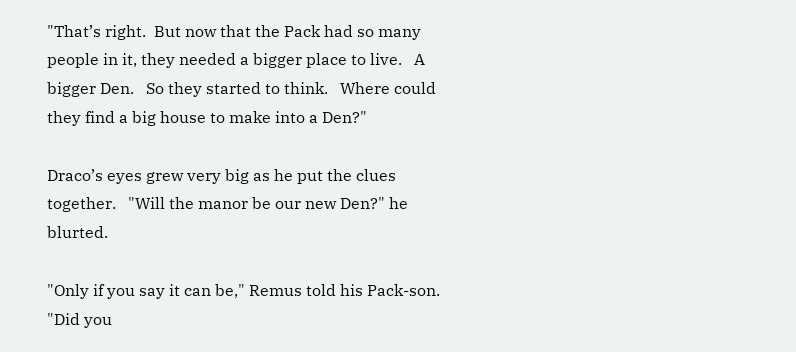"That’s right.  But now that the Pack had so many people in it, they needed a bigger place to live.   A bigger Den.   So they started to think.   Where could they find a big house to make into a Den?"

Draco’s eyes grew very big as he put the clues together.   "Will the manor be our new Den?" he blurted.

"Only if you say it can be," Remus told his Pack-son.   "Did you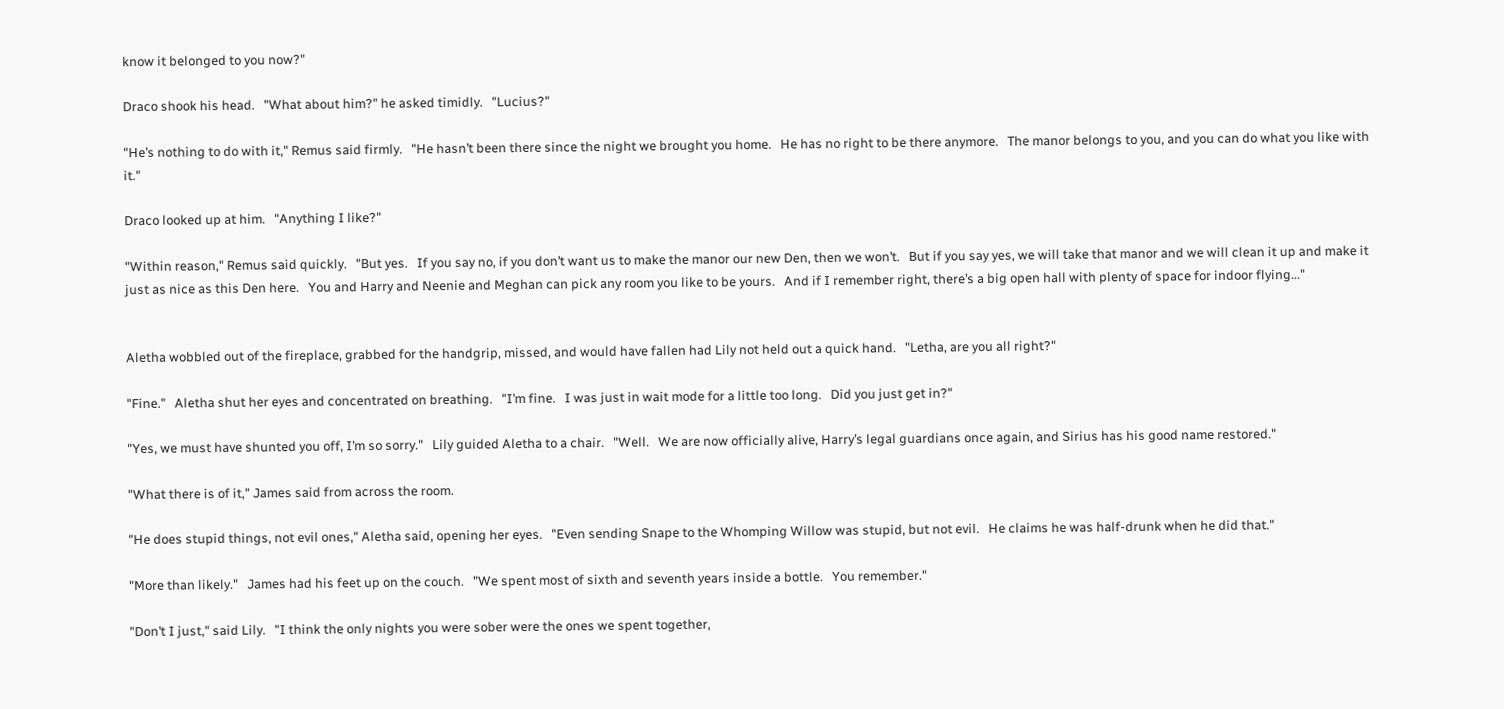know it belonged to you now?"

Draco shook his head.   "What about him?" he asked timidly.   "Lucius?"

"He’s nothing to do with it," Remus said firmly.   "He hasn’t been there since the night we brought you home.   He has no right to be there anymore.   The manor belongs to you, and you can do what you like with it."

Draco looked up at him.   "Anything I like?"

"Within reason," Remus said quickly.   "But yes.   If you say no, if you don’t want us to make the manor our new Den, then we won’t.   But if you say yes, we will take that manor and we will clean it up and make it just as nice as this Den here.   You and Harry and Neenie and Meghan can pick any room you like to be yours.   And if I remember right, there’s a big open hall with plenty of space for indoor flying..."


Aletha wobbled out of the fireplace, grabbed for the handgrip, missed, and would have fallen had Lily not held out a quick hand.   "Letha, are you all right?"

"Fine."   Aletha shut her eyes and concentrated on breathing.   "I’m fine.   I was just in wait mode for a little too long.   Did you just get in?"

"Yes, we must have shunted you off, I’m so sorry."   Lily guided Aletha to a chair.   "Well.   We are now officially alive, Harry’s legal guardians once again, and Sirius has his good name restored."

"What there is of it," James said from across the room.

"He does stupid things, not evil ones," Aletha said, opening her eyes.   "Even sending Snape to the Whomping Willow was stupid, but not evil.   He claims he was half-drunk when he did that."

"More than likely."   James had his feet up on the couch.   "We spent most of sixth and seventh years inside a bottle.   You remember."

"Don’t I just," said Lily.   "I think the only nights you were sober were the ones we spent together,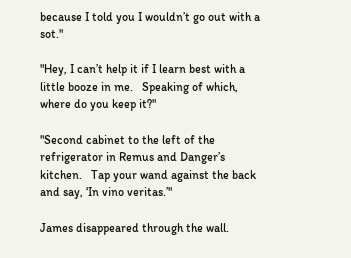because I told you I wouldn’t go out with a sot."

"Hey, I can’t help it if I learn best with a little booze in me.   Speaking of which, where do you keep it?"

"Second cabinet to the left of the refrigerator in Remus and Danger’s kitchen.   Tap your wand against the back and say, ‘In vino veritas.’"

James disappeared through the wall.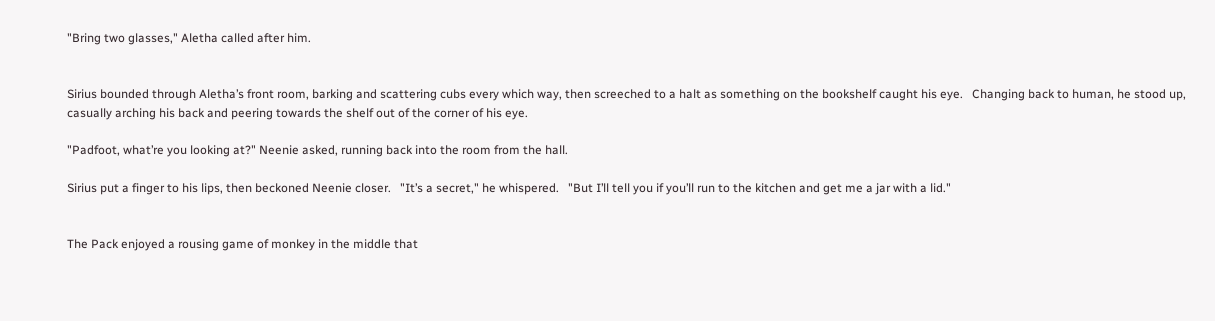"Bring two glasses," Aletha called after him.


Sirius bounded through Aletha’s front room, barking and scattering cubs every which way, then screeched to a halt as something on the bookshelf caught his eye.   Changing back to human, he stood up, casually arching his back and peering towards the shelf out of the corner of his eye.

"Padfoot, what’re you looking at?" Neenie asked, running back into the room from the hall.

Sirius put a finger to his lips, then beckoned Neenie closer.   "It’s a secret," he whispered.   "But I’ll tell you if you’ll run to the kitchen and get me a jar with a lid."


The Pack enjoyed a rousing game of monkey in the middle that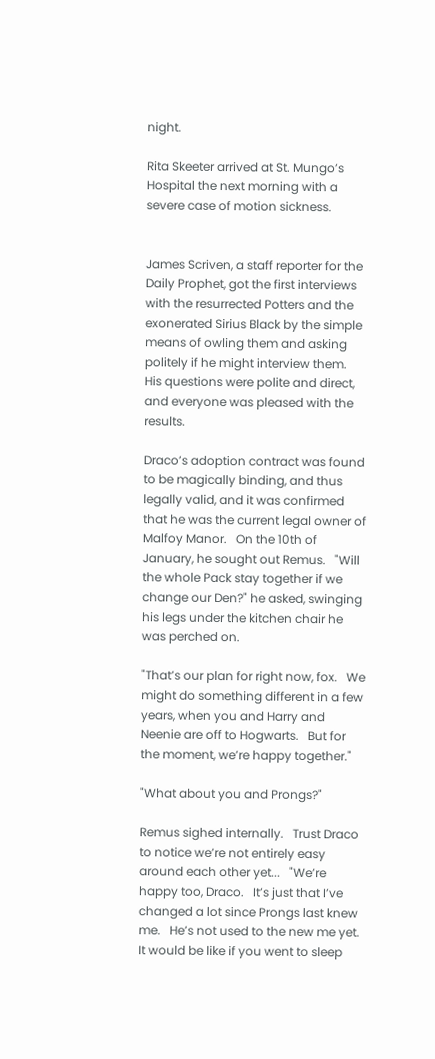night.

Rita Skeeter arrived at St. Mungo’s Hospital the next morning with a severe case of motion sickness.


James Scriven, a staff reporter for the Daily Prophet, got the first interviews with the resurrected Potters and the exonerated Sirius Black by the simple means of owling them and asking politely if he might interview them.   His questions were polite and direct, and everyone was pleased with the results.

Draco’s adoption contract was found to be magically binding, and thus legally valid, and it was confirmed that he was the current legal owner of Malfoy Manor.   On the 10th of January, he sought out Remus.   "Will the whole Pack stay together if we change our Den?" he asked, swinging his legs under the kitchen chair he was perched on.

"That’s our plan for right now, fox.   We might do something different in a few years, when you and Harry and Neenie are off to Hogwarts.   But for the moment, we’re happy together."

"What about you and Prongs?"

Remus sighed internally.   Trust Draco to notice we’re not entirely easy around each other yet...   "We’re happy too, Draco.   It’s just that I’ve changed a lot since Prongs last knew me.   He’s not used to the new me yet.   It would be like if you went to sleep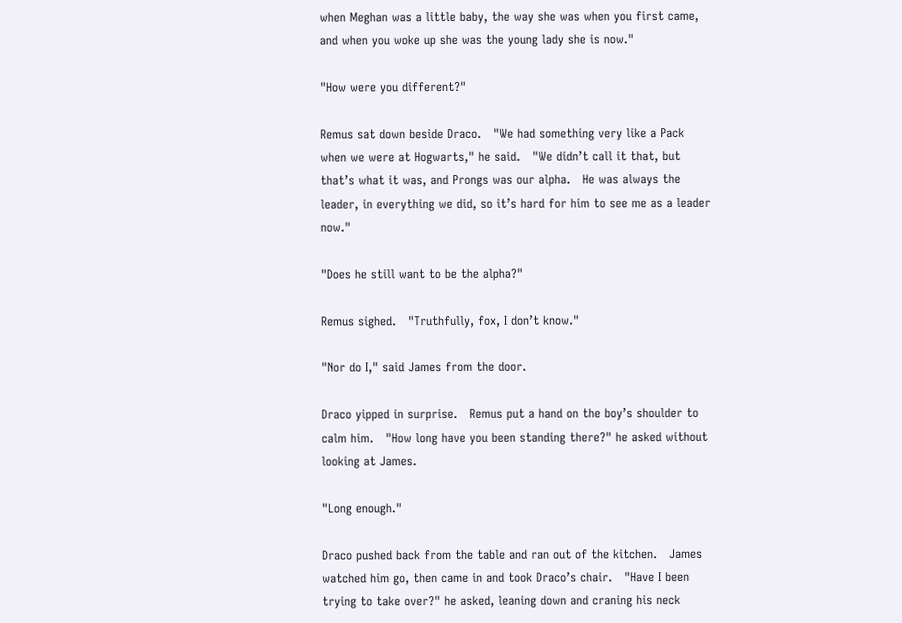when Meghan was a little baby, the way she was when you first came, and when you woke up she was the young lady she is now."

"How were you different?"

Remus sat down beside Draco.   "We had something very like a Pack when we were at Hogwarts," he said.   "We didn’t call it that, but that’s what it was, and Prongs was our alpha.   He was always the leader, in everything we did, so it’s hard for him to see me as a leader now."

"Does he still want to be the alpha?"

Remus sighed.   "Truthfully, fox, I don’t know."

"Nor do I," said James from the door.

Draco yipped in surprise.   Remus put a hand on the boy’s shoulder to calm him.   "How long have you been standing there?" he asked without looking at James.

"Long enough."

Draco pushed back from the table and ran out of the kitchen.   James watched him go, then came in and took Draco’s chair.   "Have I been trying to take over?" he asked, leaning down and craning his neck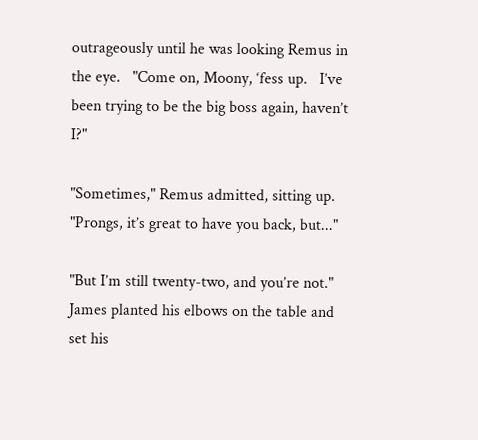outrageously until he was looking Remus in the eye.   "Come on, Moony, ‘fess up.   I’ve been trying to be the big boss again, haven’t I?"

"Sometimes," Remus admitted, sitting up.   "Prongs, it’s great to have you back, but..."

"But I’m still twenty-two, and you’re not."   James planted his elbows on the table and set his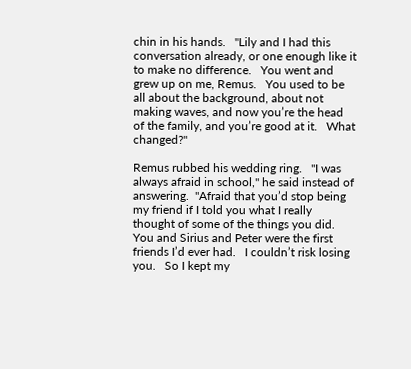chin in his hands.   "Lily and I had this conversation already, or one enough like it to make no difference.   You went and grew up on me, Remus.   You used to be all about the background, about not making waves, and now you’re the head of the family, and you’re good at it.   What changed?"

Remus rubbed his wedding ring.   "I was always afraid in school," he said instead of answering.  "Afraid that you’d stop being my friend if I told you what I really thought of some of the things you did.   You and Sirius and Peter were the first friends I’d ever had.   I couldn’t risk losing you.   So I kept my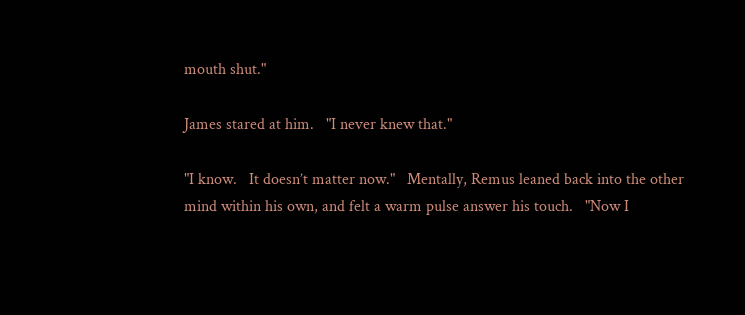mouth shut."

James stared at him.   "I never knew that."

"I know.   It doesn’t matter now."   Mentally, Remus leaned back into the other mind within his own, and felt a warm pulse answer his touch.   "Now I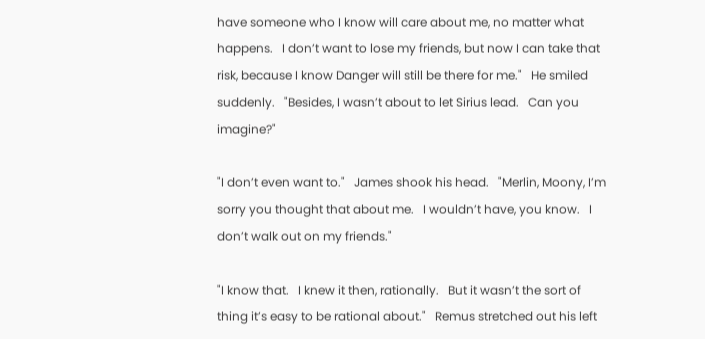have someone who I know will care about me, no matter what happens.   I don’t want to lose my friends, but now I can take that risk, because I know Danger will still be there for me."   He smiled suddenly.   "Besides, I wasn’t about to let Sirius lead.   Can you imagine?"

"I don’t even want to."   James shook his head.   "Merlin, Moony, I’m sorry you thought that about me.   I wouldn’t have, you know.   I don’t walk out on my friends."

"I know that.   I knew it then, rationally.   But it wasn’t the sort of thing it’s easy to be rational about."   Remus stretched out his left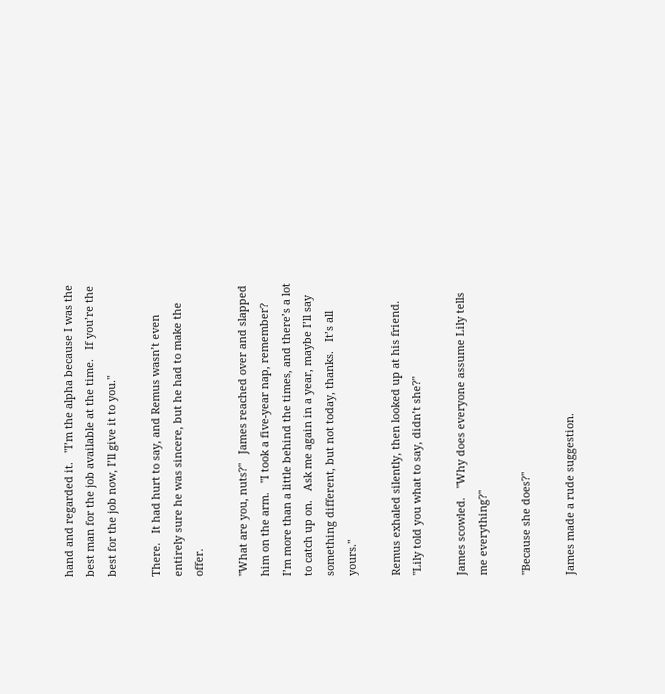hand and regarded it.   "I’m the alpha because I was the best man for the job available at the time.   If you’re the best for the job now, I’ll give it to you."

There.   It had hurt to say, and Remus wasn’t even entirely sure he was sincere, but he had to make the offer.

"What are you, nuts?"   James reached over and slapped him on the arm.   "I took a five-year nap, remember?   I’m more than a little behind the times, and there’s a lot to catch up on.   Ask me again in a year, maybe I’ll say something different, but not today, thanks.   It’s all yours."

Remus exhaled silently, then looked up at his friend.   "Lily told you what to say, didn’t she?"

James scowled.   "Why does everyone assume Lily tells me everything?"

"Because she does?"

James made a rude suggestion.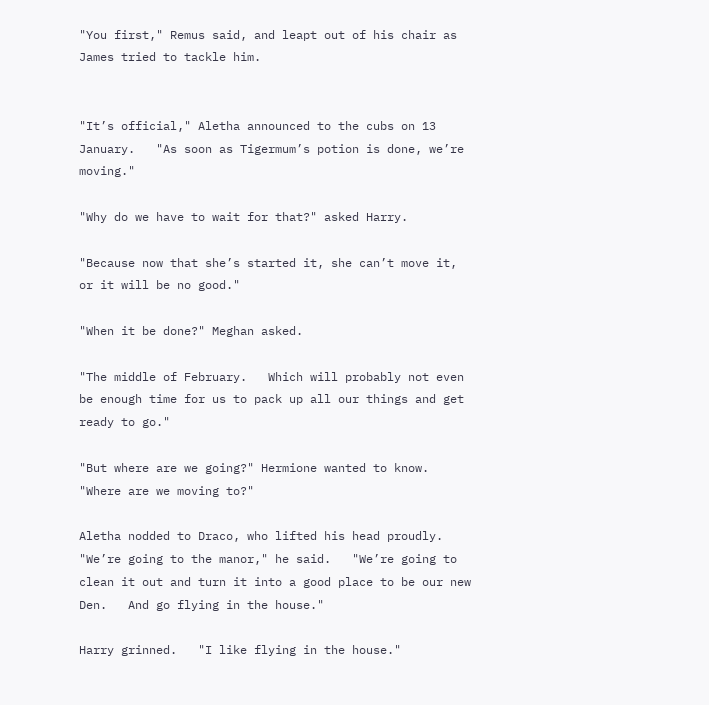"You first," Remus said, and leapt out of his chair as James tried to tackle him.


"It’s official," Aletha announced to the cubs on 13 January.   "As soon as Tigermum’s potion is done, we’re moving."

"Why do we have to wait for that?" asked Harry.

"Because now that she’s started it, she can’t move it, or it will be no good."

"When it be done?" Meghan asked.

"The middle of February.   Which will probably not even be enough time for us to pack up all our things and get ready to go."

"But where are we going?" Hermione wanted to know.   "Where are we moving to?"

Aletha nodded to Draco, who lifted his head proudly.   "We’re going to the manor," he said.   "We’re going to clean it out and turn it into a good place to be our new Den.   And go flying in the house."

Harry grinned.   "I like flying in the house."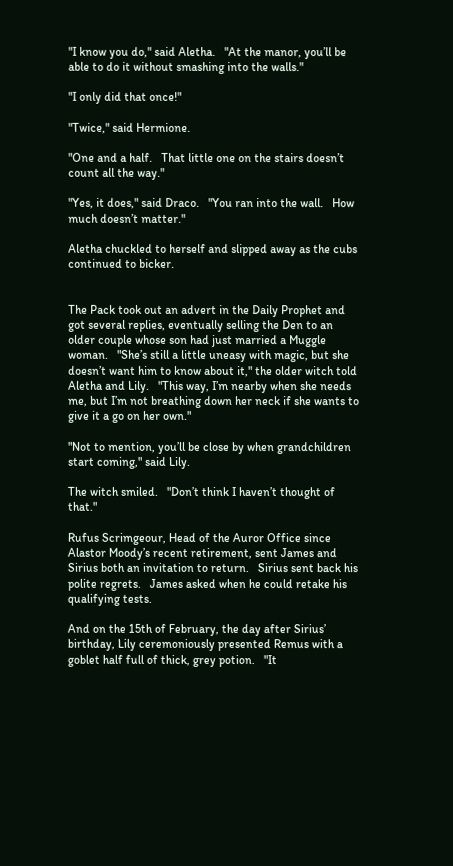"I know you do," said Aletha.   "At the manor, you’ll be able to do it without smashing into the walls."

"I only did that once!"

"Twice," said Hermione.

"One and a half.   That little one on the stairs doesn’t count all the way."

"Yes, it does," said Draco.   "You ran into the wall.   How much doesn’t matter."

Aletha chuckled to herself and slipped away as the cubs continued to bicker.


The Pack took out an advert in the Daily Prophet and got several replies, eventually selling the Den to an older couple whose son had just married a Muggle woman.   "She’s still a little uneasy with magic, but she doesn’t want him to know about it," the older witch told Aletha and Lily.   "This way, I’m nearby when she needs me, but I’m not breathing down her neck if she wants to give it a go on her own."

"Not to mention, you’ll be close by when grandchildren start coming," said Lily.

The witch smiled.   "Don’t think I haven’t thought of that."

Rufus Scrimgeour, Head of the Auror Office since Alastor Moody’s recent retirement, sent James and Sirius both an invitation to return.   Sirius sent back his polite regrets.   James asked when he could retake his qualifying tests.

And on the 15th of February, the day after Sirius’ birthday, Lily ceremoniously presented Remus with a goblet half full of thick, grey potion.   "It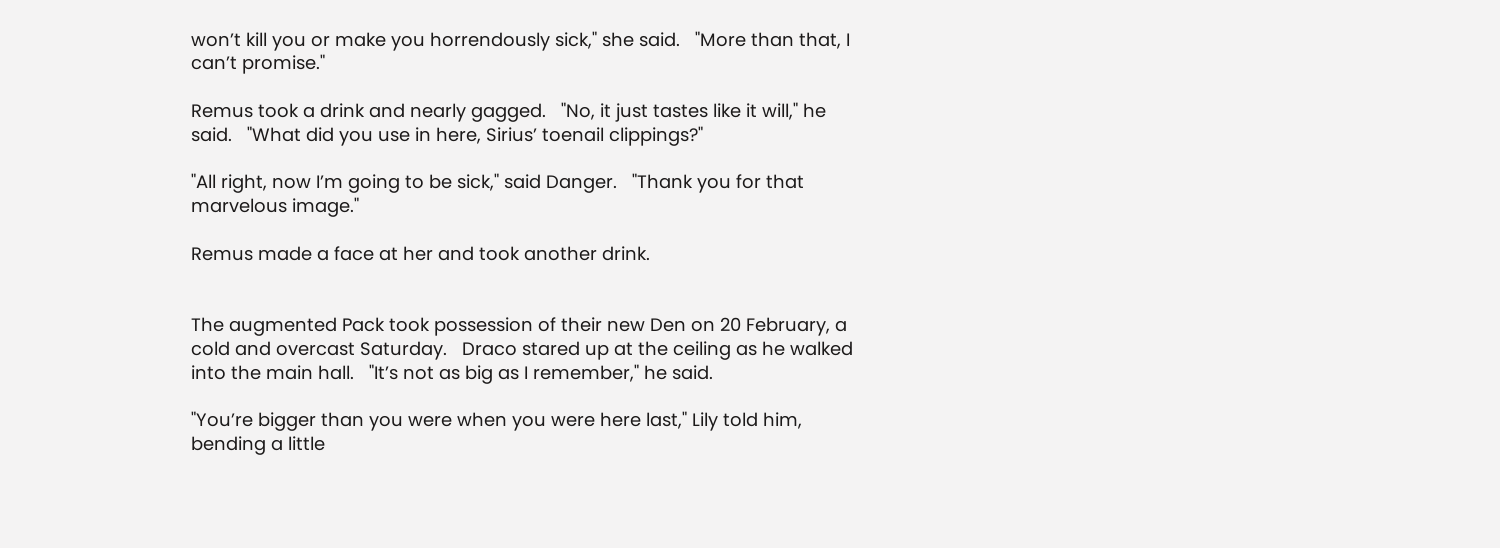won’t kill you or make you horrendously sick," she said.   "More than that, I can’t promise."

Remus took a drink and nearly gagged.   "No, it just tastes like it will," he said.   "What did you use in here, Sirius’ toenail clippings?"

"All right, now I’m going to be sick," said Danger.   "Thank you for that marvelous image."

Remus made a face at her and took another drink.


The augmented Pack took possession of their new Den on 20 February, a cold and overcast Saturday.   Draco stared up at the ceiling as he walked into the main hall.   "It’s not as big as I remember," he said.

"You’re bigger than you were when you were here last," Lily told him, bending a little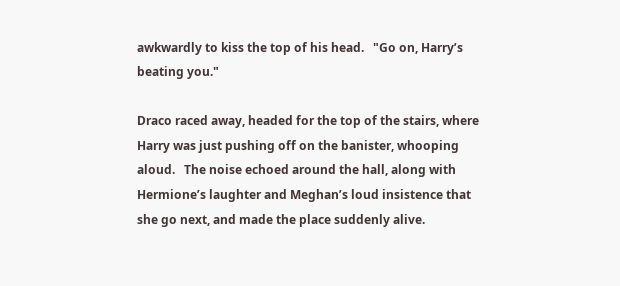awkwardly to kiss the top of his head.   "Go on, Harry’s beating you."

Draco raced away, headed for the top of the stairs, where Harry was just pushing off on the banister, whooping aloud.   The noise echoed around the hall, along with Hermione’s laughter and Meghan’s loud insistence that she go next, and made the place suddenly alive.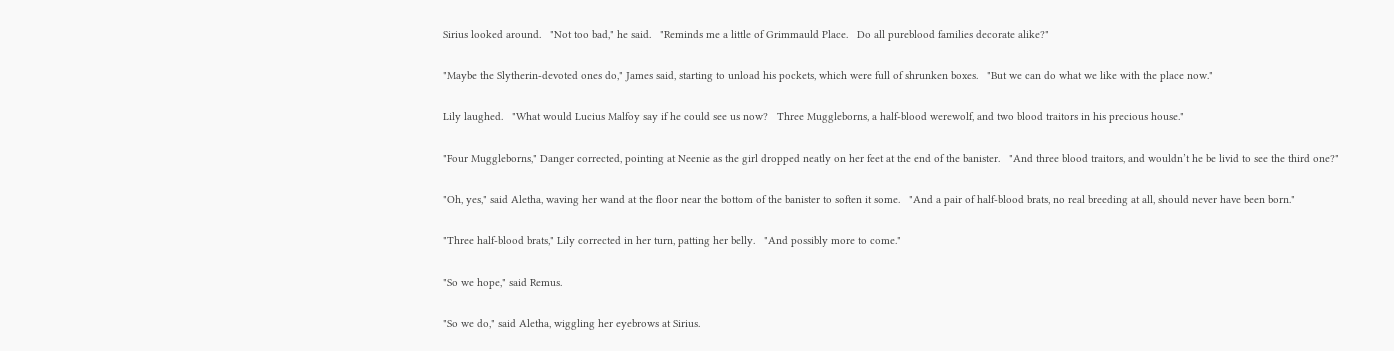Sirius looked around.   "Not too bad," he said.   "Reminds me a little of Grimmauld Place.   Do all pureblood families decorate alike?"

"Maybe the Slytherin-devoted ones do," James said, starting to unload his pockets, which were full of shrunken boxes.   "But we can do what we like with the place now."

Lily laughed.   "What would Lucius Malfoy say if he could see us now?   Three Muggleborns, a half-blood werewolf, and two blood traitors in his precious house."

"Four Muggleborns," Danger corrected, pointing at Neenie as the girl dropped neatly on her feet at the end of the banister.   "And three blood traitors, and wouldn’t he be livid to see the third one?"

"Oh, yes," said Aletha, waving her wand at the floor near the bottom of the banister to soften it some.   "And a pair of half-blood brats, no real breeding at all, should never have been born."

"Three half-blood brats," Lily corrected in her turn, patting her belly.   "And possibly more to come."

"So we hope," said Remus.

"So we do," said Aletha, wiggling her eyebrows at Sirius.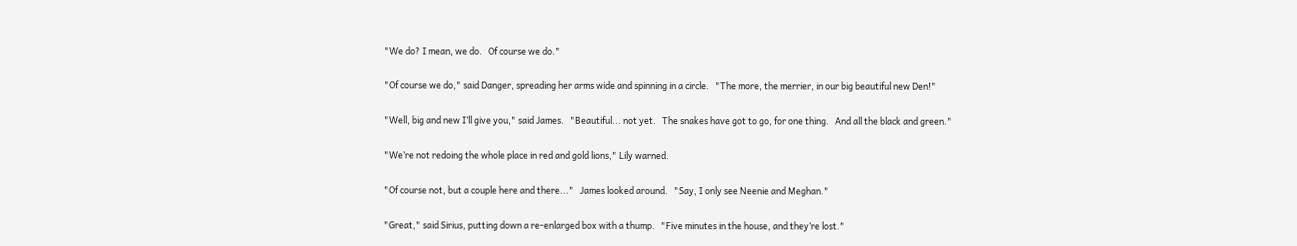"We do? I mean, we do.   Of course we do."

"Of course we do," said Danger, spreading her arms wide and spinning in a circle.   "The more, the merrier, in our big beautiful new Den!"

"Well, big and new I’ll give you," said James.   "Beautiful... not yet.   The snakes have got to go, for one thing.   And all the black and green."

"We’re not redoing the whole place in red and gold lions," Lily warned.

"Of course not, but a couple here and there..."   James looked around.   "Say, I only see Neenie and Meghan."

"Great," said Sirius, putting down a re-enlarged box with a thump.   "Five minutes in the house, and they’re lost."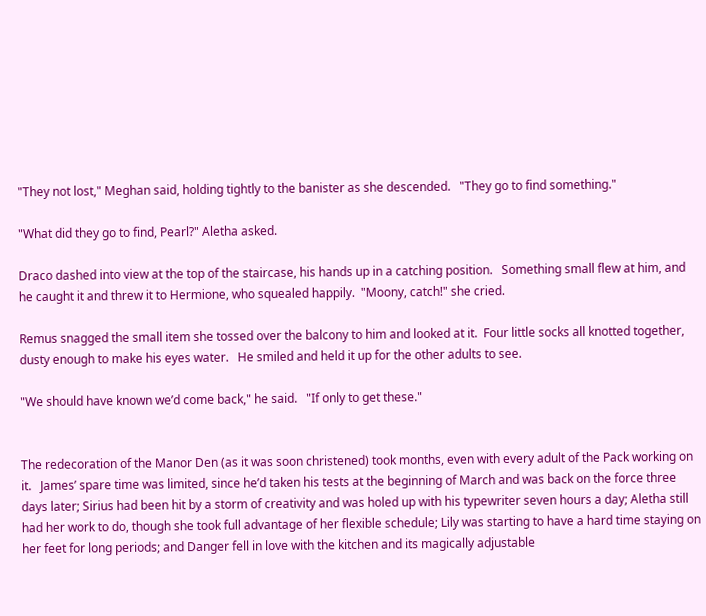"They not lost," Meghan said, holding tightly to the banister as she descended.   "They go to find something."

"What did they go to find, Pearl?" Aletha asked.

Draco dashed into view at the top of the staircase, his hands up in a catching position.   Something small flew at him, and he caught it and threw it to Hermione, who squealed happily.  "Moony, catch!" she cried.

Remus snagged the small item she tossed over the balcony to him and looked at it.  Four little socks all knotted together, dusty enough to make his eyes water.   He smiled and held it up for the other adults to see.

"We should have known we’d come back," he said.   "If only to get these."


The redecoration of the Manor Den (as it was soon christened) took months, even with every adult of the Pack working on it.   James’ spare time was limited, since he’d taken his tests at the beginning of March and was back on the force three days later; Sirius had been hit by a storm of creativity and was holed up with his typewriter seven hours a day; Aletha still had her work to do, though she took full advantage of her flexible schedule; Lily was starting to have a hard time staying on her feet for long periods; and Danger fell in love with the kitchen and its magically adjustable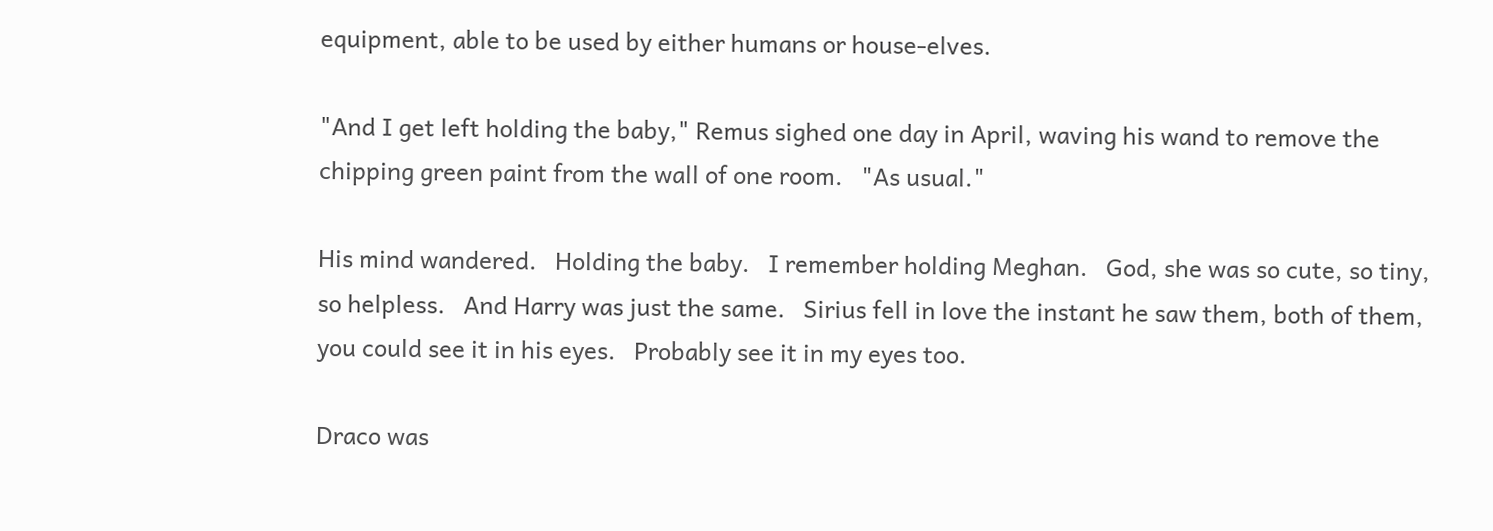equipment, able to be used by either humans or house-elves.

"And I get left holding the baby," Remus sighed one day in April, waving his wand to remove the chipping green paint from the wall of one room.   "As usual."

His mind wandered.   Holding the baby.   I remember holding Meghan.   God, she was so cute, so tiny, so helpless.   And Harry was just the same.   Sirius fell in love the instant he saw them, both of them, you could see it in his eyes.   Probably see it in my eyes too.

Draco was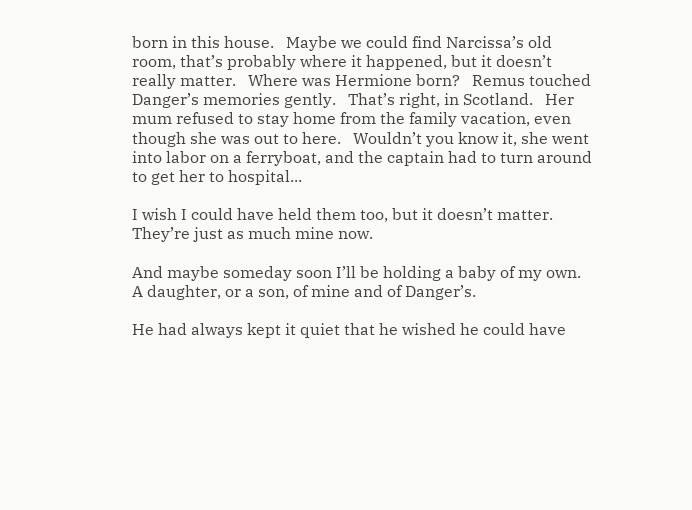born in this house.   Maybe we could find Narcissa’s old room, that’s probably where it happened, but it doesn’t really matter.   Where was Hermione born?   Remus touched Danger’s memories gently.   That’s right, in Scotland.   Her mum refused to stay home from the family vacation, even though she was out to here.   Wouldn’t you know it, she went into labor on a ferryboat, and the captain had to turn around to get her to hospital...

I wish I could have held them too, but it doesn’t matter.   They’re just as much mine now.

And maybe someday soon I’ll be holding a baby of my own.   A daughter, or a son, of mine and of Danger’s.

He had always kept it quiet that he wished he could have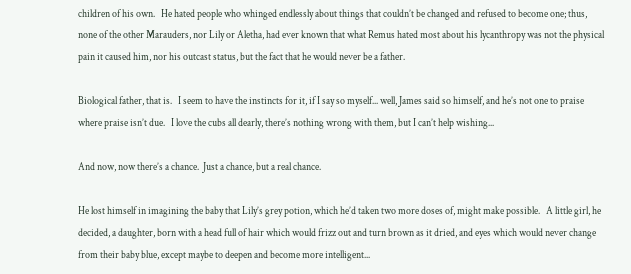children of his own.   He hated people who whinged endlessly about things that couldn’t be changed and refused to become one; thus, none of the other Marauders, nor Lily or Aletha, had ever known that what Remus hated most about his lycanthropy was not the physical pain it caused him, nor his outcast status, but the fact that he would never be a father.

Biological father, that is.   I seem to have the instincts for it, if I say so myself... well, James said so himself, and he’s not one to praise where praise isn’t due.   I love the cubs all dearly, there’s nothing wrong with them, but I can’t help wishing...

And now, now there’s a chance.  Just a chance, but a real chance.

He lost himself in imagining the baby that Lily’s grey potion, which he’d taken two more doses of, might make possible.   A little girl, he decided, a daughter, born with a head full of hair which would frizz out and turn brown as it dried, and eyes which would never change from their baby blue, except maybe to deepen and become more intelligent...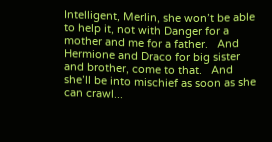Intelligent, Merlin, she won’t be able to help it, not with Danger for a mother and me for a father.   And Hermione and Draco for big sister and brother, come to that.   And she’ll be into mischief as soon as she can crawl...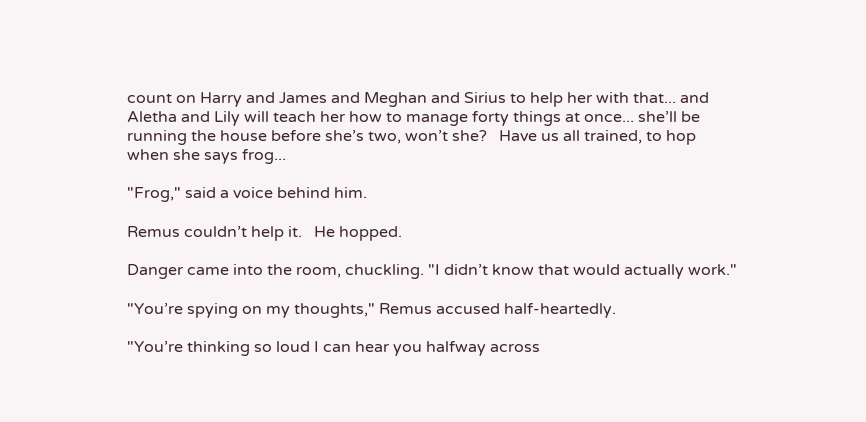count on Harry and James and Meghan and Sirius to help her with that... and Aletha and Lily will teach her how to manage forty things at once... she’ll be running the house before she’s two, won’t she?   Have us all trained, to hop when she says frog...

"Frog," said a voice behind him.

Remus couldn’t help it.   He hopped.

Danger came into the room, chuckling. "I didn’t know that would actually work."

"You’re spying on my thoughts," Remus accused half-heartedly.

"You’re thinking so loud I can hear you halfway across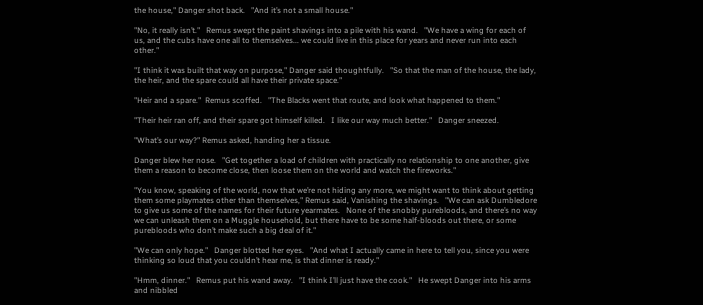the house," Danger shot back.   "And it’s not a small house."

"No, it really isn’t."   Remus swept the paint shavings into a pile with his wand.   "We have a wing for each of us, and the cubs have one all to themselves... we could live in this place for years and never run into each other."

"I think it was built that way on purpose," Danger said thoughtfully.   "So that the man of the house, the lady, the heir, and the spare could all have their private space."

"Heir and a spare."  Remus scoffed.   "The Blacks went that route, and look what happened to them."

"Their heir ran off, and their spare got himself killed.   I like our way much better."   Danger sneezed.

"What’s our way?" Remus asked, handing her a tissue.

Danger blew her nose.   "Get together a load of children with practically no relationship to one another, give them a reason to become close, then loose them on the world and watch the fireworks."

"You know, speaking of the world, now that we’re not hiding any more, we might want to think about getting them some playmates other than themselves," Remus said, Vanishing the shavings.   "We can ask Dumbledore to give us some of the names for their future yearmates.   None of the snobby purebloods, and there’s no way we can unleash them on a Muggle household, but there have to be some half-bloods out there, or some purebloods who don’t make such a big deal of it."

"We can only hope."   Danger blotted her eyes.   "And what I actually came in here to tell you, since you were thinking so loud that you couldn’t hear me, is that dinner is ready."

"Hmm, dinner."   Remus put his wand away.   "I think I’ll just have the cook."   He swept Danger into his arms and nibbled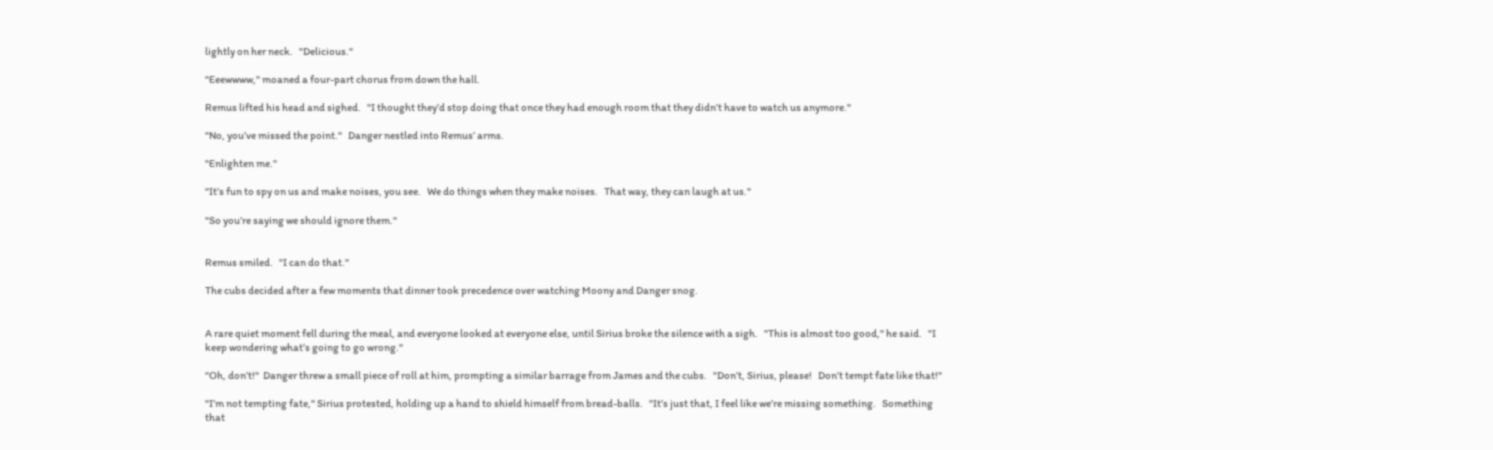lightly on her neck.   "Delicious."

"Eeewwww," moaned a four-part chorus from down the hall.

Remus lifted his head and sighed.   "I thought they’d stop doing that once they had enough room that they didn’t have to watch us anymore."

"No, you’ve missed the point."   Danger nestled into Remus’ arms.

"Enlighten me."

"It’s fun to spy on us and make noises, you see.   We do things when they make noises.   That way, they can laugh at us."

"So you’re saying we should ignore them."


Remus smiled.   "I can do that."

The cubs decided after a few moments that dinner took precedence over watching Moony and Danger snog.


A rare quiet moment fell during the meal, and everyone looked at everyone else, until Sirius broke the silence with a sigh.   "This is almost too good," he said.   "I keep wondering what’s going to go wrong."

"Oh, don’t!"  Danger threw a small piece of roll at him, prompting a similar barrage from James and the cubs.   "Don’t, Sirius, please!   Don’t tempt fate like that!"

"I’m not tempting fate," Sirius protested, holding up a hand to shield himself from bread-balls.   "It’s just that, I feel like we’re missing something.   Something that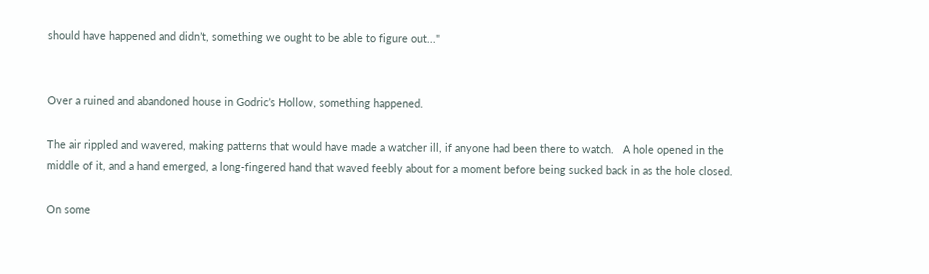should have happened and didn’t, something we ought to be able to figure out..."


Over a ruined and abandoned house in Godric’s Hollow, something happened.

The air rippled and wavered, making patterns that would have made a watcher ill, if anyone had been there to watch.   A hole opened in the middle of it, and a hand emerged, a long-fingered hand that waved feebly about for a moment before being sucked back in as the hole closed.

On some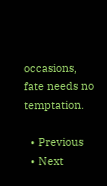occasions, fate needs no temptation.

  • Previous
  • Next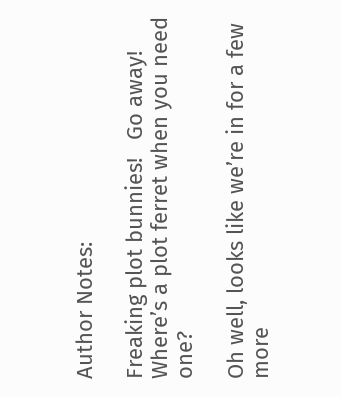Author Notes:

Freaking plot bunnies!   Go away!   Where’s a plot ferret when you need one?

Oh well, looks like we’re in for a few more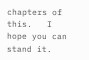chapters of this.   I hope you can stand it.